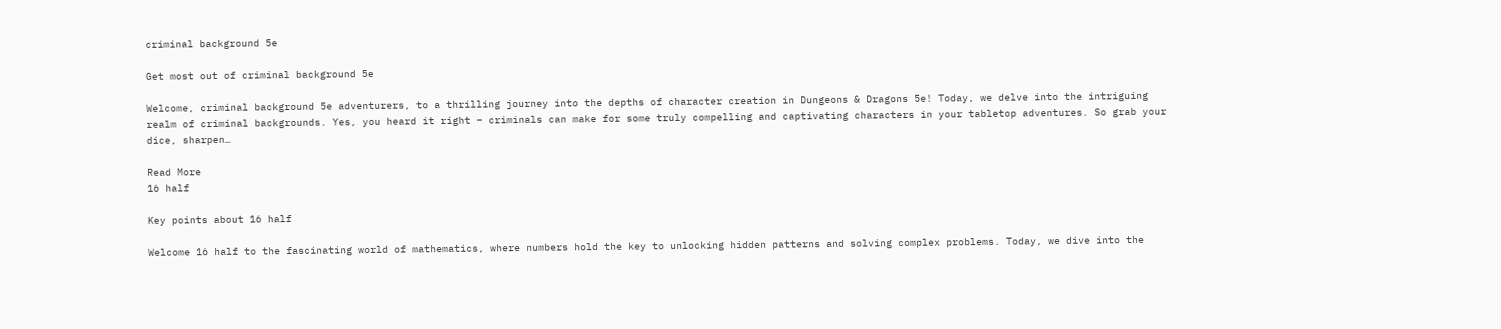criminal background 5e

Get most out of criminal background 5e

Welcome, criminal background 5e adventurers, to a thrilling journey into the depths of character creation in Dungeons & Dragons 5e! Today, we delve into the intriguing realm of criminal backgrounds. Yes, you heard it right – criminals can make for some truly compelling and captivating characters in your tabletop adventures. So grab your dice, sharpen…

Read More
16 half

Key points about 16 half

Welcome 16 half to the fascinating world of mathematics, where numbers hold the key to unlocking hidden patterns and solving complex problems. Today, we dive into the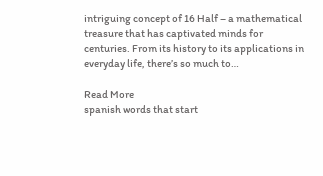intriguing concept of 16 Half – a mathematical treasure that has captivated minds for centuries. From its history to its applications in everyday life, there’s so much to…

Read More
spanish words that start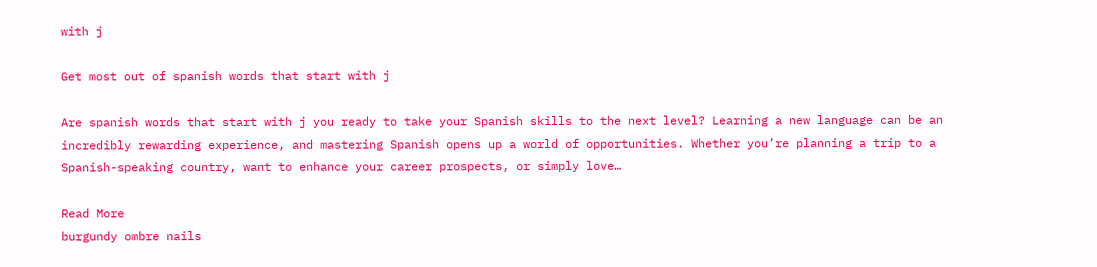with j

Get most out of spanish words that start with j

Are spanish words that start with j you ready to take your Spanish skills to the next level? Learning a new language can be an incredibly rewarding experience, and mastering Spanish opens up a world of opportunities. Whether you’re planning a trip to a Spanish-speaking country, want to enhance your career prospects, or simply love…

Read More
burgundy ombre nails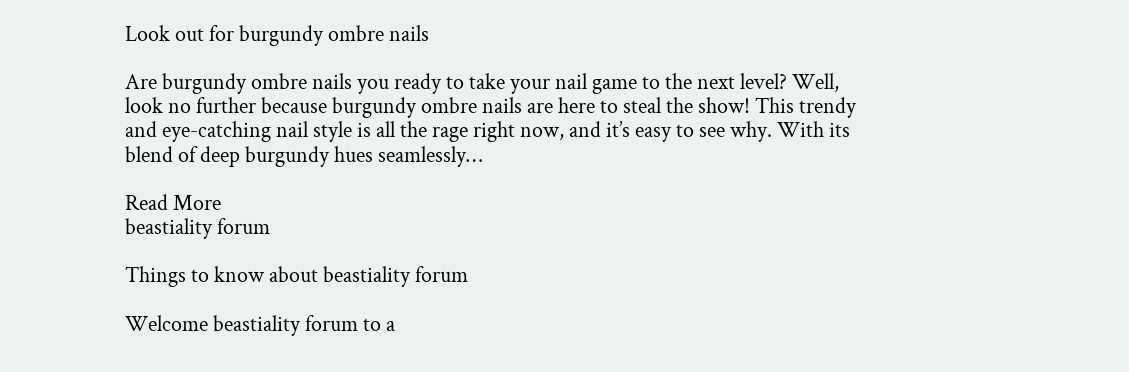Look out for burgundy ombre nails

Are burgundy ombre nails you ready to take your nail game to the next level? Well, look no further because burgundy ombre nails are here to steal the show! This trendy and eye-catching nail style is all the rage right now, and it’s easy to see why. With its blend of deep burgundy hues seamlessly…

Read More
beastiality forum

Things to know about beastiality forum

Welcome beastiality forum to a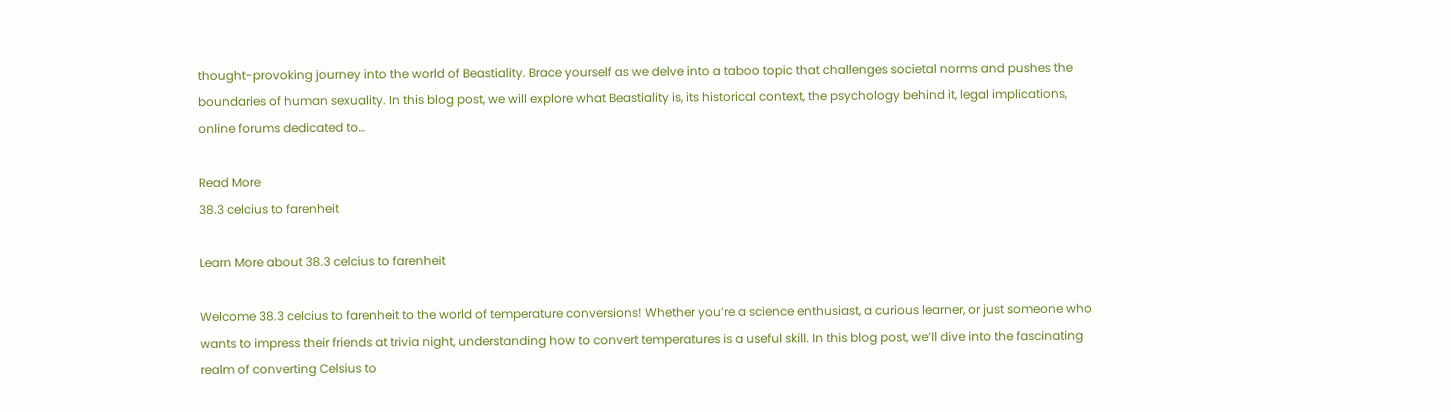thought-provoking journey into the world of Beastiality. Brace yourself as we delve into a taboo topic that challenges societal norms and pushes the boundaries of human sexuality. In this blog post, we will explore what Beastiality is, its historical context, the psychology behind it, legal implications, online forums dedicated to…

Read More
38.3 celcius to farenheit

Learn More about 38.3 celcius to farenheit

Welcome 38.3 celcius to farenheit to the world of temperature conversions! Whether you’re a science enthusiast, a curious learner, or just someone who wants to impress their friends at trivia night, understanding how to convert temperatures is a useful skill. In this blog post, we’ll dive into the fascinating realm of converting Celsius to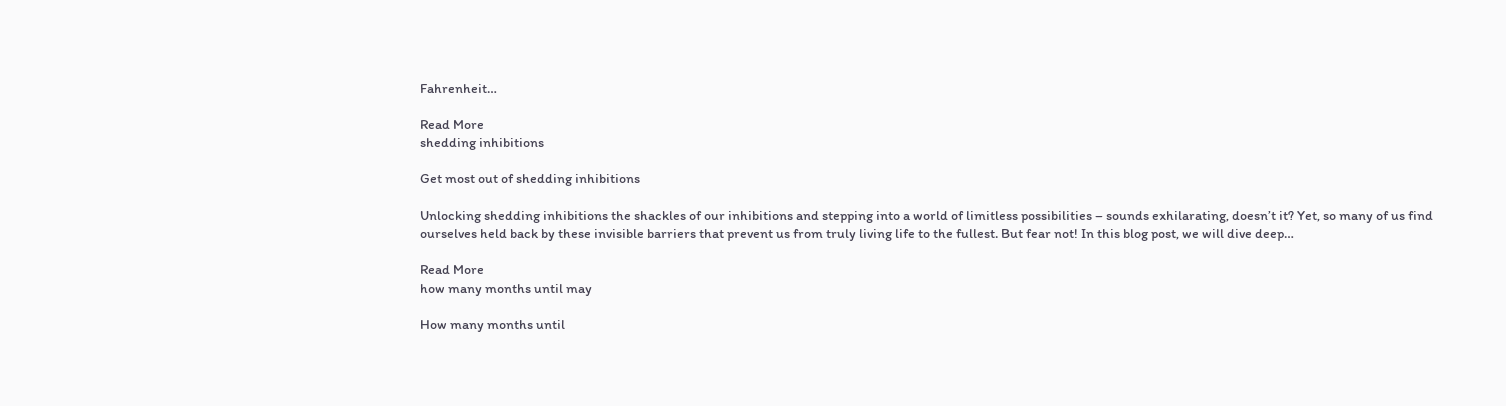Fahrenheit…

Read More
shedding inhibitions

Get most out of shedding inhibitions

Unlocking shedding inhibitions the shackles of our inhibitions and stepping into a world of limitless possibilities – sounds exhilarating, doesn’t it? Yet, so many of us find ourselves held back by these invisible barriers that prevent us from truly living life to the fullest. But fear not! In this blog post, we will dive deep…

Read More
how many months until may

How many months until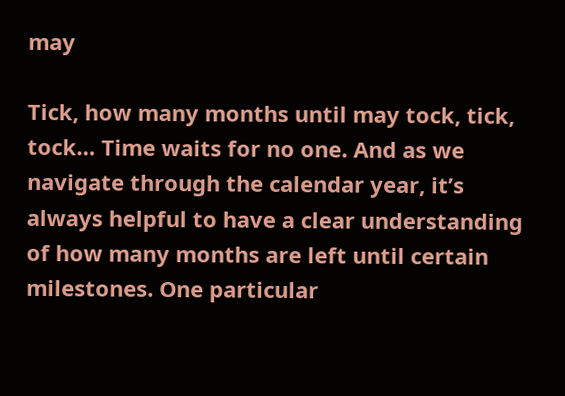may

Tick, how many months until may tock, tick, tock… Time waits for no one. And as we navigate through the calendar year, it’s always helpful to have a clear understanding of how many months are left until certain milestones. One particular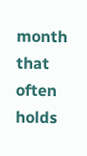month that often holds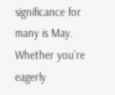significance for many is May. Whether you’re eagerly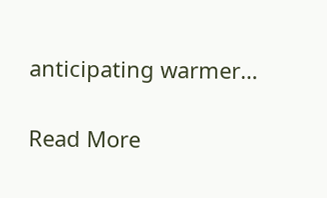anticipating warmer…

Read More